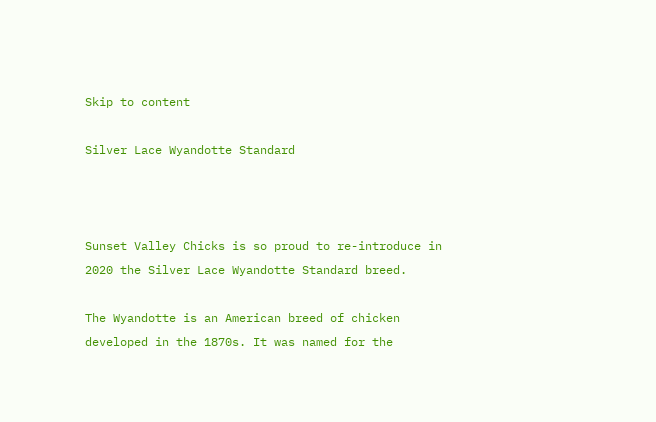Skip to content

Silver Lace Wyandotte Standard



Sunset Valley Chicks is so proud to re-introduce in 2020 the Silver Lace Wyandotte Standard breed.

The Wyandotte is an American breed of chicken developed in the 1870s. It was named for the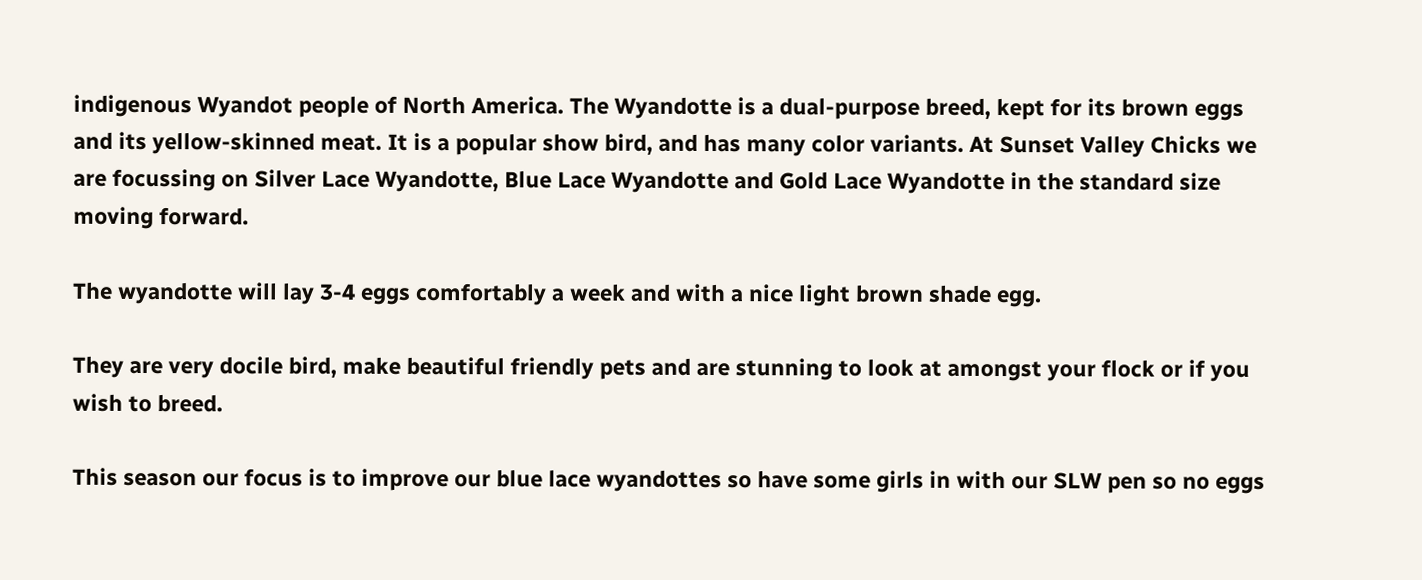indigenous Wyandot people of North America. The Wyandotte is a dual-purpose breed, kept for its brown eggs and its yellow-skinned meat. It is a popular show bird, and has many color variants. At Sunset Valley Chicks we are focussing on Silver Lace Wyandotte, Blue Lace Wyandotte and Gold Lace Wyandotte in the standard size moving forward.

The wyandotte will lay 3-4 eggs comfortably a week and with a nice light brown shade egg.

They are very docile bird, make beautiful friendly pets and are stunning to look at amongst your flock or if you wish to breed.

This season our focus is to improve our blue lace wyandottes so have some girls in with our SLW pen so no eggs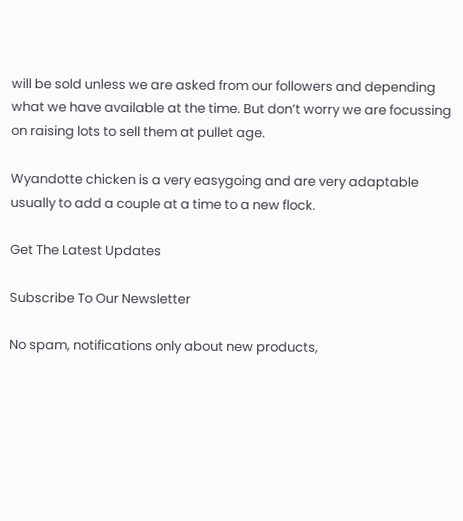will be sold unless we are asked from our followers and depending what we have available at the time. But don’t worry we are focussing on raising lots to sell them at pullet age.

Wyandotte chicken is a very easygoing and are very adaptable usually to add a couple at a time to a new flock.

Get The Latest Updates

Subscribe To Our Newsletter

No spam, notifications only about new products,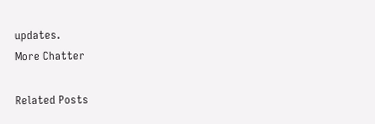updates.
More Chatter

Related Posts